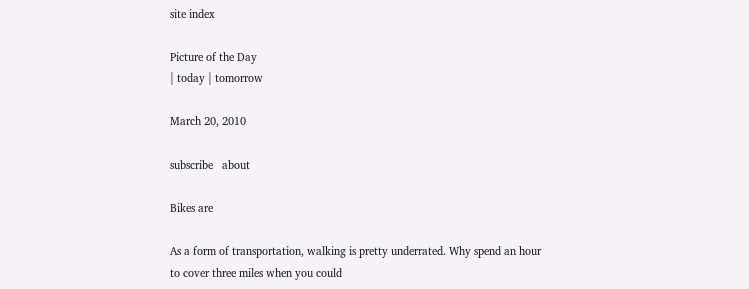site index

Picture of the Day
| today | tomorrow

March 20, 2010

subscribe   about

Bikes are

As a form of transportation, walking is pretty underrated. Why spend an hour
to cover three miles when you could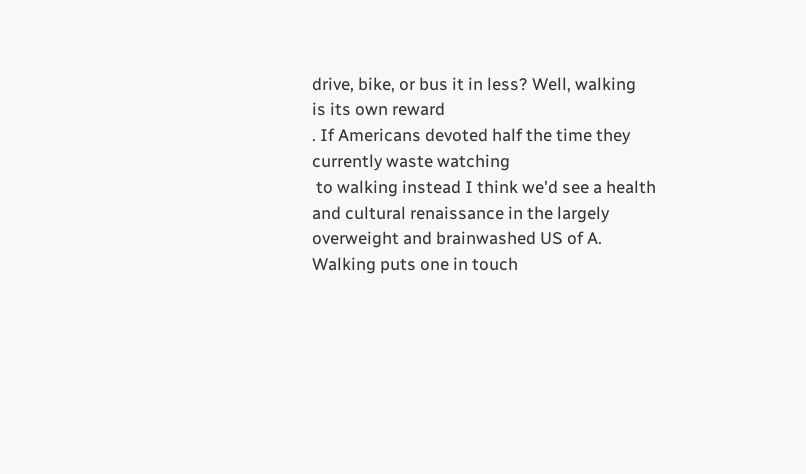drive, bike, or bus it in less? Well, walking
is its own reward
. If Americans devoted half the time they currently waste watching
 to walking instead I think we'd see a health and cultural renaissance in the largely
overweight and brainwashed US of A. Walking puts one in touch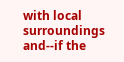with local surroundings
and--if the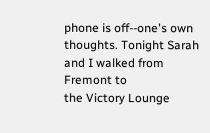phone is off--one's own thoughts. Tonight Sarah and I walked from Fremont to
the Victory Lounge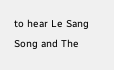to hear Le Sang Song and The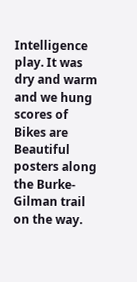Intelligence play. It was dry and warm
and we hung scores of Bikes are Beautiful posters along the Burke-Gilman trail on the way.